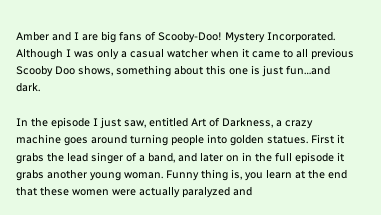Amber and I are big fans of Scooby-Doo! Mystery Incorporated. Although I was only a casual watcher when it came to all previous Scooby Doo shows, something about this one is just fun…and dark.

In the episode I just saw, entitled Art of Darkness, a crazy machine goes around turning people into golden statues. First it grabs the lead singer of a band, and later on in the full episode it grabs another young woman. Funny thing is, you learn at the end that these women were actually paralyzed and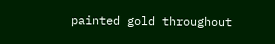painted gold throughout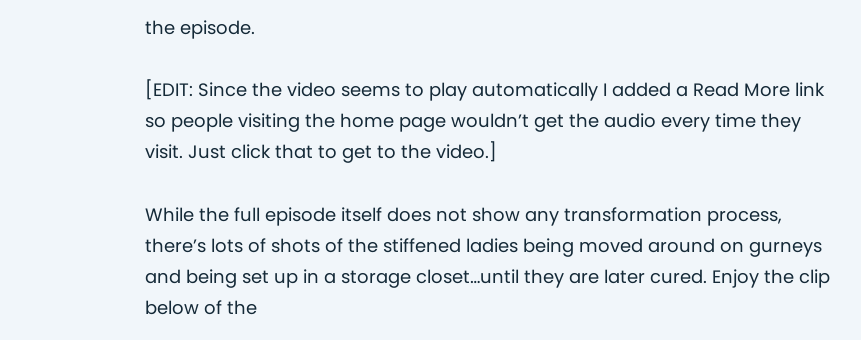the episode.

[EDIT: Since the video seems to play automatically I added a Read More link so people visiting the home page wouldn’t get the audio every time they visit. Just click that to get to the video.]

While the full episode itself does not show any transformation process, there’s lots of shots of the stiffened ladies being moved around on gurneys and being set up in a storage closet…until they are later cured. Enjoy the clip below of the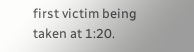first victim being taken at 1:20.